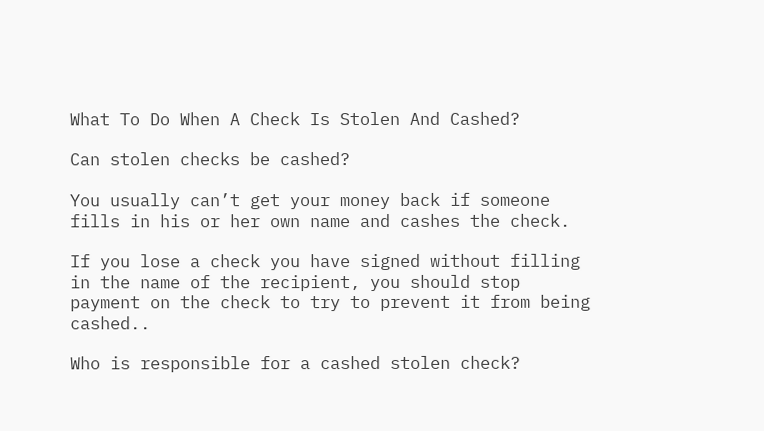What To Do When A Check Is Stolen And Cashed?

Can stolen checks be cashed?

You usually can’t get your money back if someone fills in his or her own name and cashes the check.

If you lose a check you have signed without filling in the name of the recipient, you should stop payment on the check to try to prevent it from being cashed..

Who is responsible for a cashed stolen check?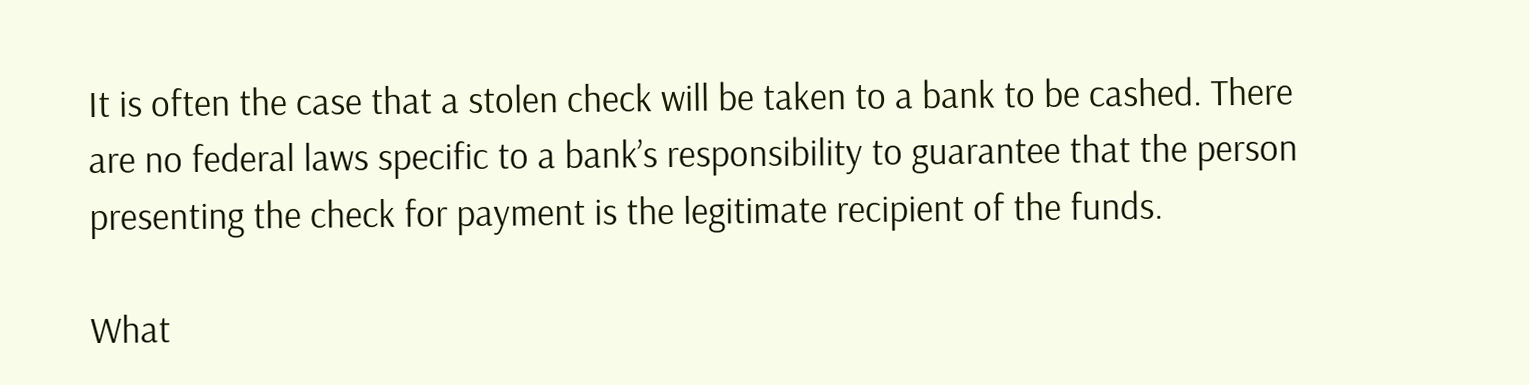It is often the case that a stolen check will be taken to a bank to be cashed. There are no federal laws specific to a bank’s responsibility to guarantee that the person presenting the check for payment is the legitimate recipient of the funds.

What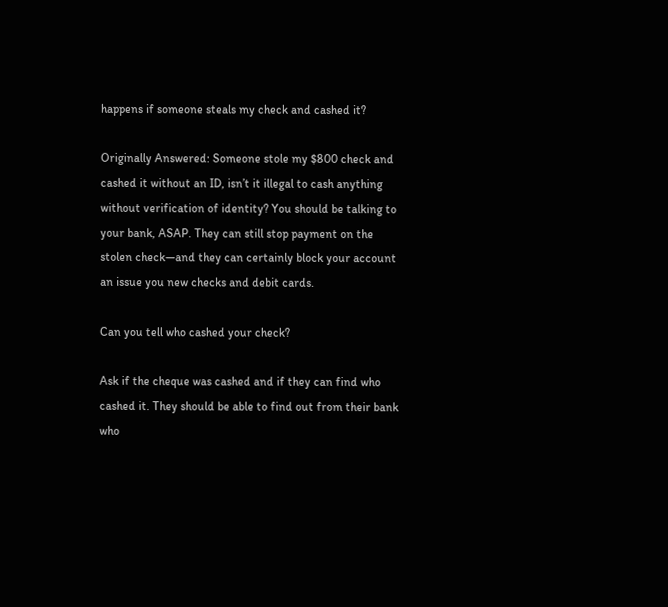happens if someone steals my check and cashed it?

Originally Answered: Someone stole my $800 check and cashed it without an ID, isn’t it illegal to cash anything without verification of identity? You should be talking to your bank, ASAP. They can still stop payment on the stolen check—and they can certainly block your account an issue you new checks and debit cards.

Can you tell who cashed your check?

Ask if the cheque was cashed and if they can find who cashed it. They should be able to find out from their bank who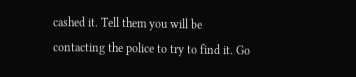cashed it. Tell them you will be contacting the police to try to find it. Go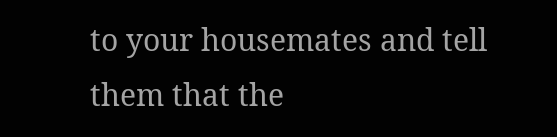to your housemates and tell them that the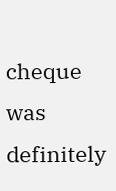cheque was definitely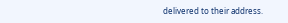delivered to their address.